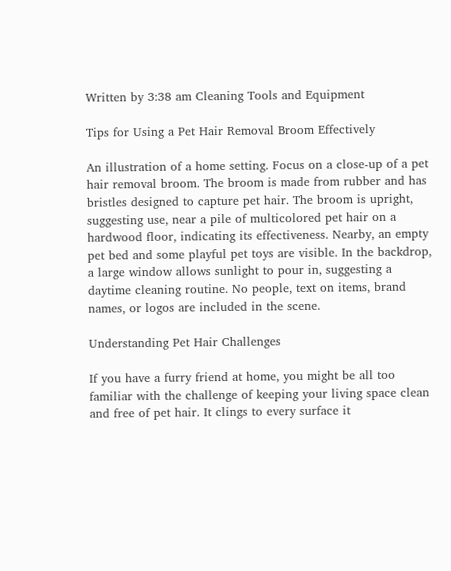Written by 3:38 am Cleaning Tools and Equipment

Tips for Using a Pet Hair Removal Broom Effectively

An illustration of a home setting. Focus on a close-up of a pet hair removal broom. The broom is made from rubber and has bristles designed to capture pet hair. The broom is upright, suggesting use, near a pile of multicolored pet hair on a hardwood floor, indicating its effectiveness. Nearby, an empty pet bed and some playful pet toys are visible. In the backdrop, a large window allows sunlight to pour in, suggesting a daytime cleaning routine. No people, text on items, brand names, or logos are included in the scene.

Understanding Pet Hair Challenges

If you have a furry friend at home, you might be all too familiar with the challenge of keeping your living space clean and free of pet hair. It clings to every surface it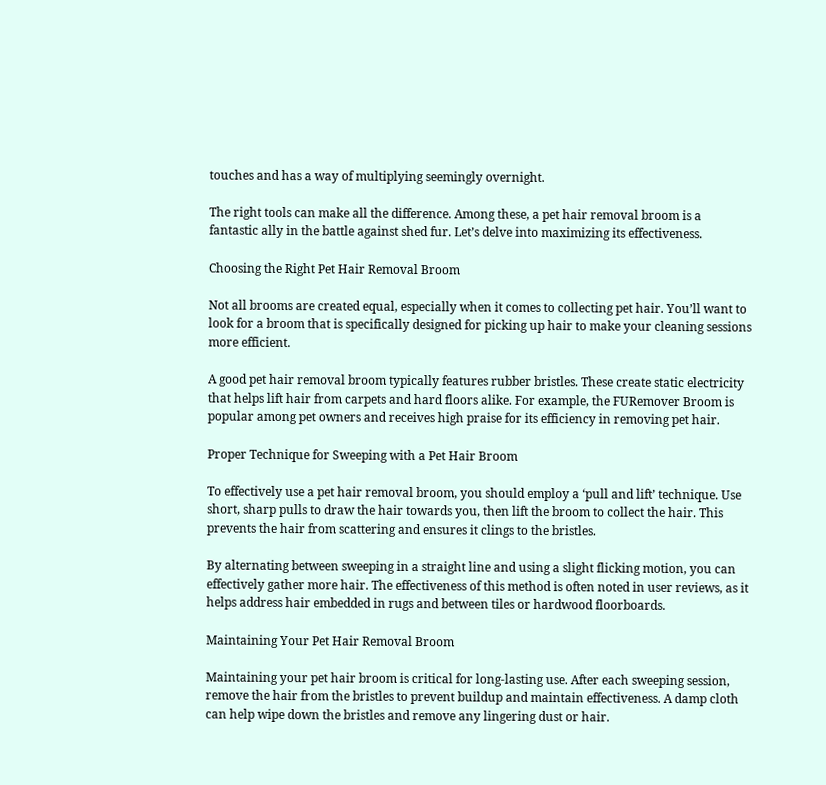touches and has a way of multiplying seemingly overnight.

The right tools can make all the difference. Among these, a pet hair removal broom is a fantastic ally in the battle against shed fur. Let’s delve into maximizing its effectiveness.

Choosing the Right Pet Hair Removal Broom

Not all brooms are created equal, especially when it comes to collecting pet hair. You’ll want to look for a broom that is specifically designed for picking up hair to make your cleaning sessions more efficient.

A good pet hair removal broom typically features rubber bristles. These create static electricity that helps lift hair from carpets and hard floors alike. For example, the FURemover Broom is popular among pet owners and receives high praise for its efficiency in removing pet hair.

Proper Technique for Sweeping with a Pet Hair Broom

To effectively use a pet hair removal broom, you should employ a ‘pull and lift’ technique. Use short, sharp pulls to draw the hair towards you, then lift the broom to collect the hair. This prevents the hair from scattering and ensures it clings to the bristles.

By alternating between sweeping in a straight line and using a slight flicking motion, you can effectively gather more hair. The effectiveness of this method is often noted in user reviews, as it helps address hair embedded in rugs and between tiles or hardwood floorboards.

Maintaining Your Pet Hair Removal Broom

Maintaining your pet hair broom is critical for long-lasting use. After each sweeping session, remove the hair from the bristles to prevent buildup and maintain effectiveness. A damp cloth can help wipe down the bristles and remove any lingering dust or hair.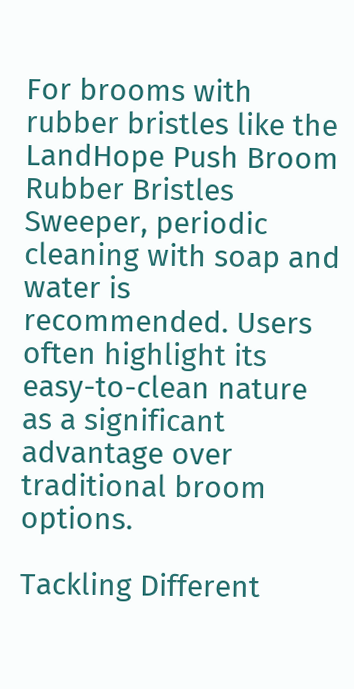For brooms with rubber bristles like the LandHope Push Broom Rubber Bristles Sweeper, periodic cleaning with soap and water is recommended. Users often highlight its easy-to-clean nature as a significant advantage over traditional broom options.

Tackling Different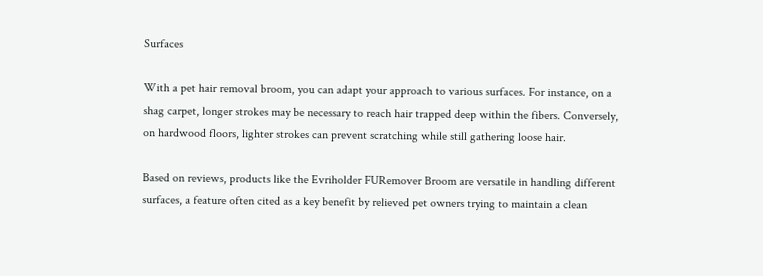Surfaces

With a pet hair removal broom, you can adapt your approach to various surfaces. For instance, on a shag carpet, longer strokes may be necessary to reach hair trapped deep within the fibers. Conversely, on hardwood floors, lighter strokes can prevent scratching while still gathering loose hair.

Based on reviews, products like the Evriholder FURemover Broom are versatile in handling different surfaces, a feature often cited as a key benefit by relieved pet owners trying to maintain a clean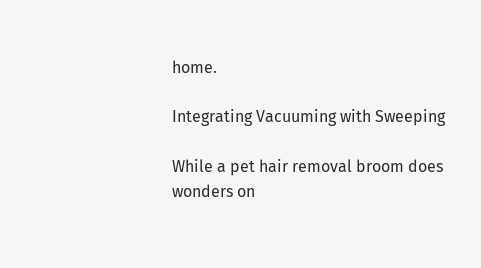home.

Integrating Vacuuming with Sweeping

While a pet hair removal broom does wonders on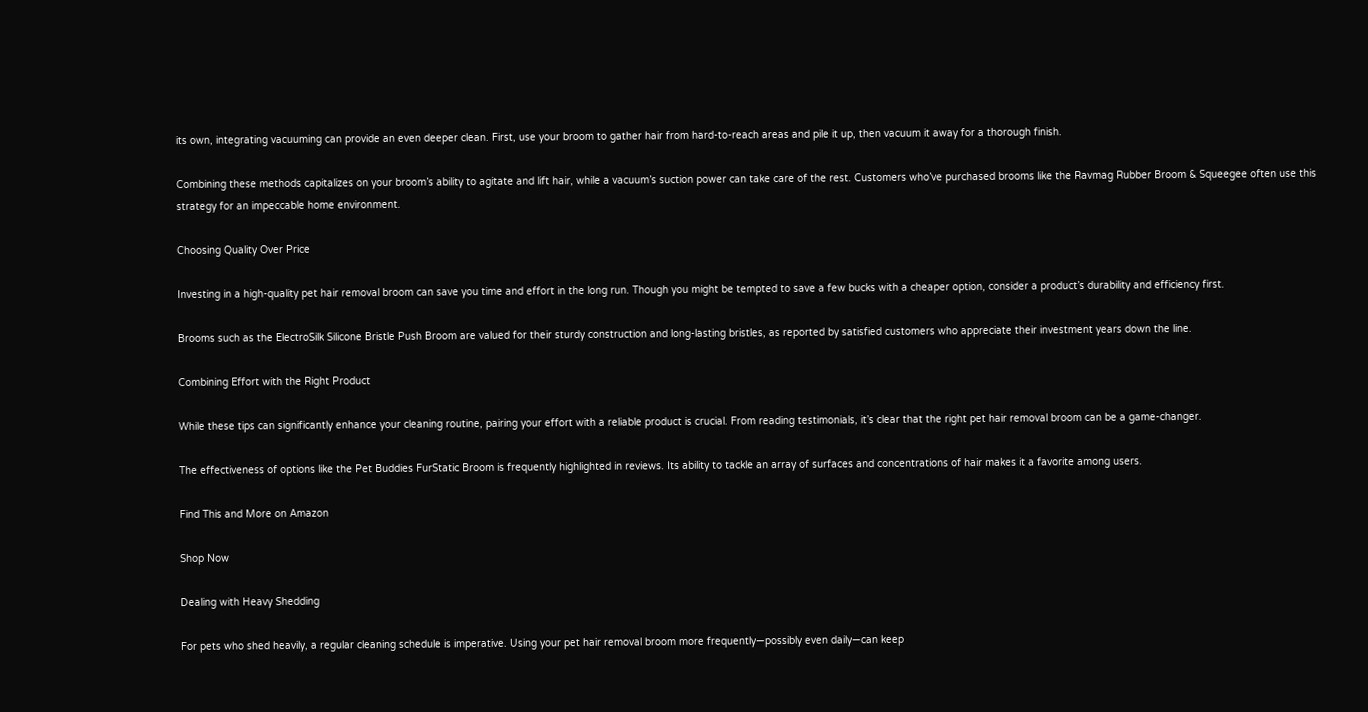its own, integrating vacuuming can provide an even deeper clean. First, use your broom to gather hair from hard-to-reach areas and pile it up, then vacuum it away for a thorough finish.

Combining these methods capitalizes on your broom’s ability to agitate and lift hair, while a vacuum’s suction power can take care of the rest. Customers who’ve purchased brooms like the Ravmag Rubber Broom & Squeegee often use this strategy for an impeccable home environment.

Choosing Quality Over Price

Investing in a high-quality pet hair removal broom can save you time and effort in the long run. Though you might be tempted to save a few bucks with a cheaper option, consider a product’s durability and efficiency first.

Brooms such as the ElectroSilk Silicone Bristle Push Broom are valued for their sturdy construction and long-lasting bristles, as reported by satisfied customers who appreciate their investment years down the line.

Combining Effort with the Right Product

While these tips can significantly enhance your cleaning routine, pairing your effort with a reliable product is crucial. From reading testimonials, it’s clear that the right pet hair removal broom can be a game-changer.

The effectiveness of options like the Pet Buddies FurStatic Broom is frequently highlighted in reviews. Its ability to tackle an array of surfaces and concentrations of hair makes it a favorite among users.

Find This and More on Amazon

Shop Now

Dealing with Heavy Shedding

For pets who shed heavily, a regular cleaning schedule is imperative. Using your pet hair removal broom more frequently—possibly even daily—can keep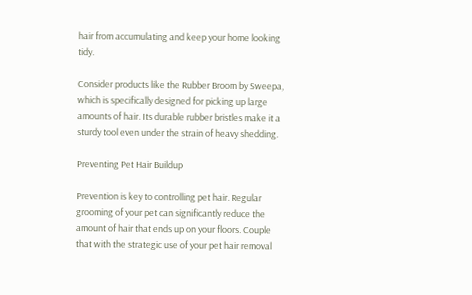hair from accumulating and keep your home looking tidy.

Consider products like the Rubber Broom by Sweepa, which is specifically designed for picking up large amounts of hair. Its durable rubber bristles make it a sturdy tool even under the strain of heavy shedding.

Preventing Pet Hair Buildup

Prevention is key to controlling pet hair. Regular grooming of your pet can significantly reduce the amount of hair that ends up on your floors. Couple that with the strategic use of your pet hair removal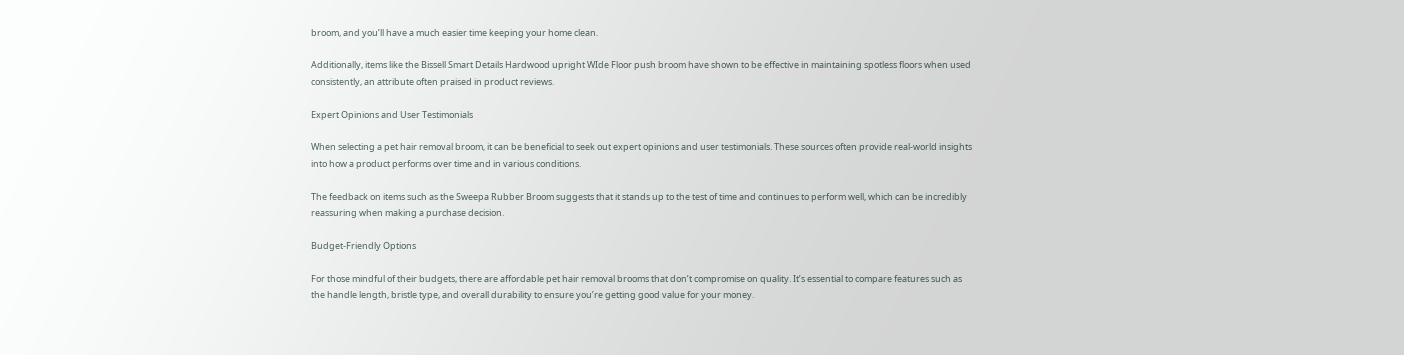broom, and you’ll have a much easier time keeping your home clean.

Additionally, items like the Bissell Smart Details Hardwood upright WIde Floor push broom have shown to be effective in maintaining spotless floors when used consistently, an attribute often praised in product reviews.

Expert Opinions and User Testimonials

When selecting a pet hair removal broom, it can be beneficial to seek out expert opinions and user testimonials. These sources often provide real-world insights into how a product performs over time and in various conditions.

The feedback on items such as the Sweepa Rubber Broom suggests that it stands up to the test of time and continues to perform well, which can be incredibly reassuring when making a purchase decision.

Budget-Friendly Options

For those mindful of their budgets, there are affordable pet hair removal brooms that don’t compromise on quality. It’s essential to compare features such as the handle length, bristle type, and overall durability to ensure you’re getting good value for your money.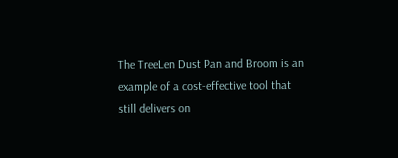The TreeLen Dust Pan and Broom is an example of a cost-effective tool that still delivers on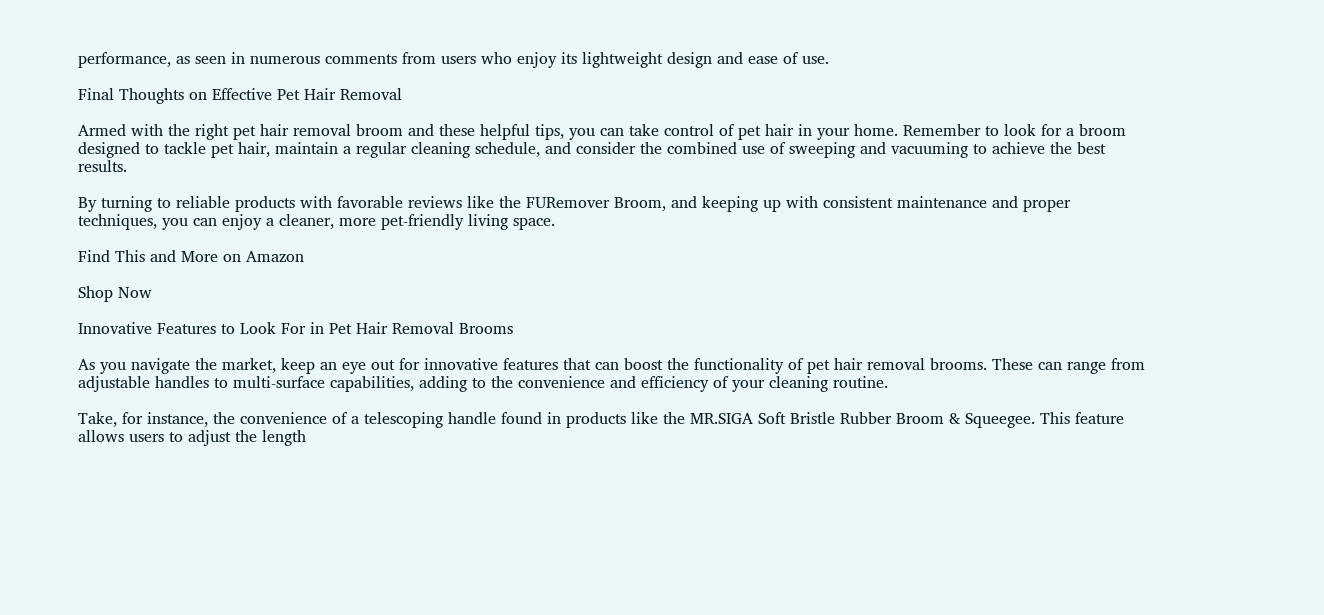performance, as seen in numerous comments from users who enjoy its lightweight design and ease of use.

Final Thoughts on Effective Pet Hair Removal

Armed with the right pet hair removal broom and these helpful tips, you can take control of pet hair in your home. Remember to look for a broom designed to tackle pet hair, maintain a regular cleaning schedule, and consider the combined use of sweeping and vacuuming to achieve the best results.

By turning to reliable products with favorable reviews like the FURemover Broom, and keeping up with consistent maintenance and proper techniques, you can enjoy a cleaner, more pet-friendly living space.

Find This and More on Amazon

Shop Now

Innovative Features to Look For in Pet Hair Removal Brooms

As you navigate the market, keep an eye out for innovative features that can boost the functionality of pet hair removal brooms. These can range from adjustable handles to multi-surface capabilities, adding to the convenience and efficiency of your cleaning routine.

Take, for instance, the convenience of a telescoping handle found in products like the MR.SIGA Soft Bristle Rubber Broom & Squeegee. This feature allows users to adjust the length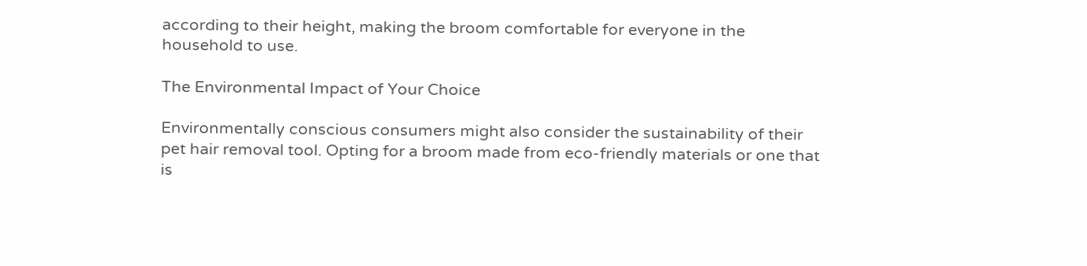according to their height, making the broom comfortable for everyone in the household to use.

The Environmental Impact of Your Choice

Environmentally conscious consumers might also consider the sustainability of their pet hair removal tool. Opting for a broom made from eco-friendly materials or one that is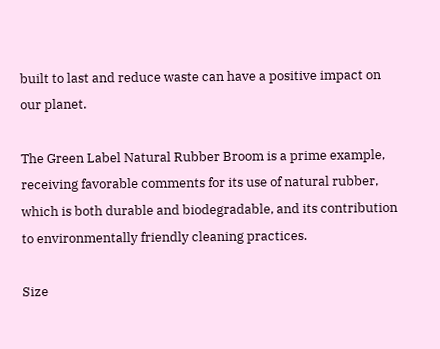built to last and reduce waste can have a positive impact on our planet.

The Green Label Natural Rubber Broom is a prime example, receiving favorable comments for its use of natural rubber, which is both durable and biodegradable, and its contribution to environmentally friendly cleaning practices.

Size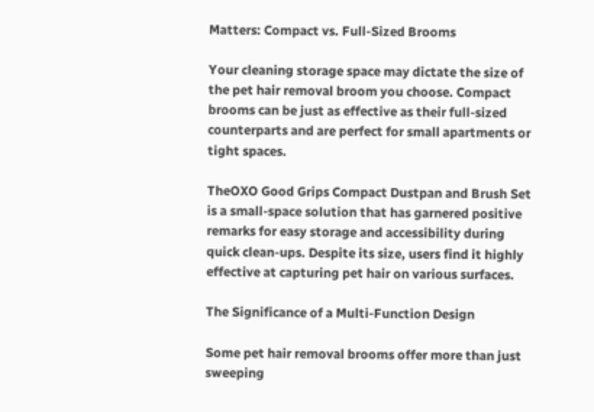Matters: Compact vs. Full-Sized Brooms

Your cleaning storage space may dictate the size of the pet hair removal broom you choose. Compact brooms can be just as effective as their full-sized counterparts and are perfect for small apartments or tight spaces.

TheOXO Good Grips Compact Dustpan and Brush Set is a small-space solution that has garnered positive remarks for easy storage and accessibility during quick clean-ups. Despite its size, users find it highly effective at capturing pet hair on various surfaces.

The Significance of a Multi-Function Design

Some pet hair removal brooms offer more than just sweeping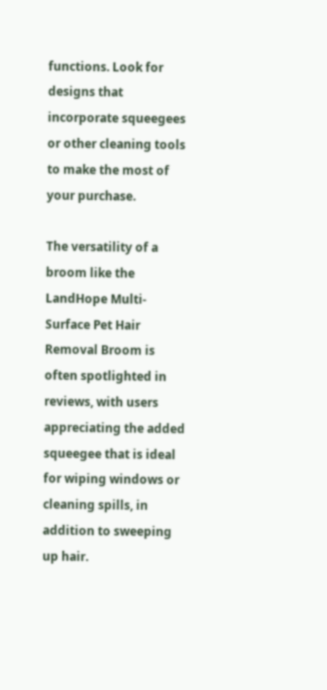functions. Look for designs that incorporate squeegees or other cleaning tools to make the most of your purchase.

The versatility of a broom like the LandHope Multi-Surface Pet Hair Removal Broom is often spotlighted in reviews, with users appreciating the added squeegee that is ideal for wiping windows or cleaning spills, in addition to sweeping up hair.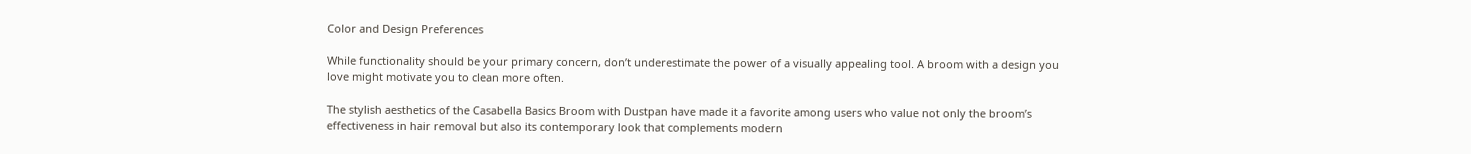Color and Design Preferences

While functionality should be your primary concern, don’t underestimate the power of a visually appealing tool. A broom with a design you love might motivate you to clean more often.

The stylish aesthetics of the Casabella Basics Broom with Dustpan have made it a favorite among users who value not only the broom’s effectiveness in hair removal but also its contemporary look that complements modern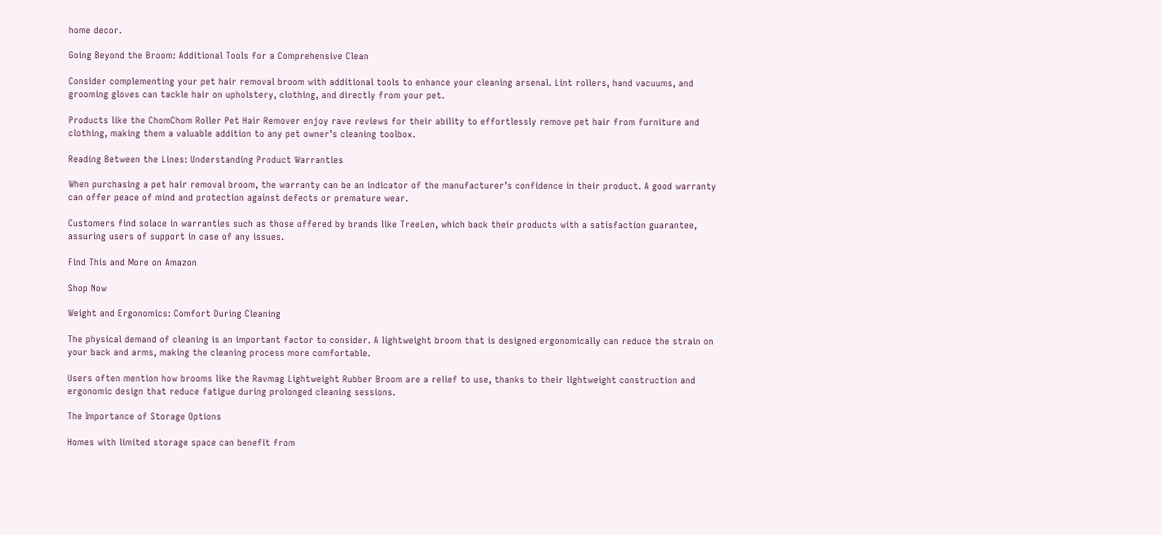home decor.

Going Beyond the Broom: Additional Tools for a Comprehensive Clean

Consider complementing your pet hair removal broom with additional tools to enhance your cleaning arsenal. Lint rollers, hand vacuums, and grooming gloves can tackle hair on upholstery, clothing, and directly from your pet.

Products like the ChomChom Roller Pet Hair Remover enjoy rave reviews for their ability to effortlessly remove pet hair from furniture and clothing, making them a valuable addition to any pet owner’s cleaning toolbox.

Reading Between the Lines: Understanding Product Warranties

When purchasing a pet hair removal broom, the warranty can be an indicator of the manufacturer’s confidence in their product. A good warranty can offer peace of mind and protection against defects or premature wear.

Customers find solace in warranties such as those offered by brands like TreeLen, which back their products with a satisfaction guarantee, assuring users of support in case of any issues.

Find This and More on Amazon

Shop Now

Weight and Ergonomics: Comfort During Cleaning

The physical demand of cleaning is an important factor to consider. A lightweight broom that is designed ergonomically can reduce the strain on your back and arms, making the cleaning process more comfortable.

Users often mention how brooms like the Ravmag Lightweight Rubber Broom are a relief to use, thanks to their lightweight construction and ergonomic design that reduce fatigue during prolonged cleaning sessions.

The Importance of Storage Options

Homes with limited storage space can benefit from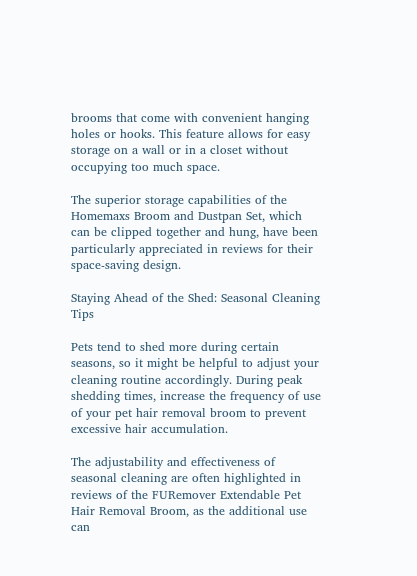brooms that come with convenient hanging holes or hooks. This feature allows for easy storage on a wall or in a closet without occupying too much space.

The superior storage capabilities of the Homemaxs Broom and Dustpan Set, which can be clipped together and hung, have been particularly appreciated in reviews for their space-saving design.

Staying Ahead of the Shed: Seasonal Cleaning Tips

Pets tend to shed more during certain seasons, so it might be helpful to adjust your cleaning routine accordingly. During peak shedding times, increase the frequency of use of your pet hair removal broom to prevent excessive hair accumulation.

The adjustability and effectiveness of seasonal cleaning are often highlighted in reviews of the FURemover Extendable Pet Hair Removal Broom, as the additional use can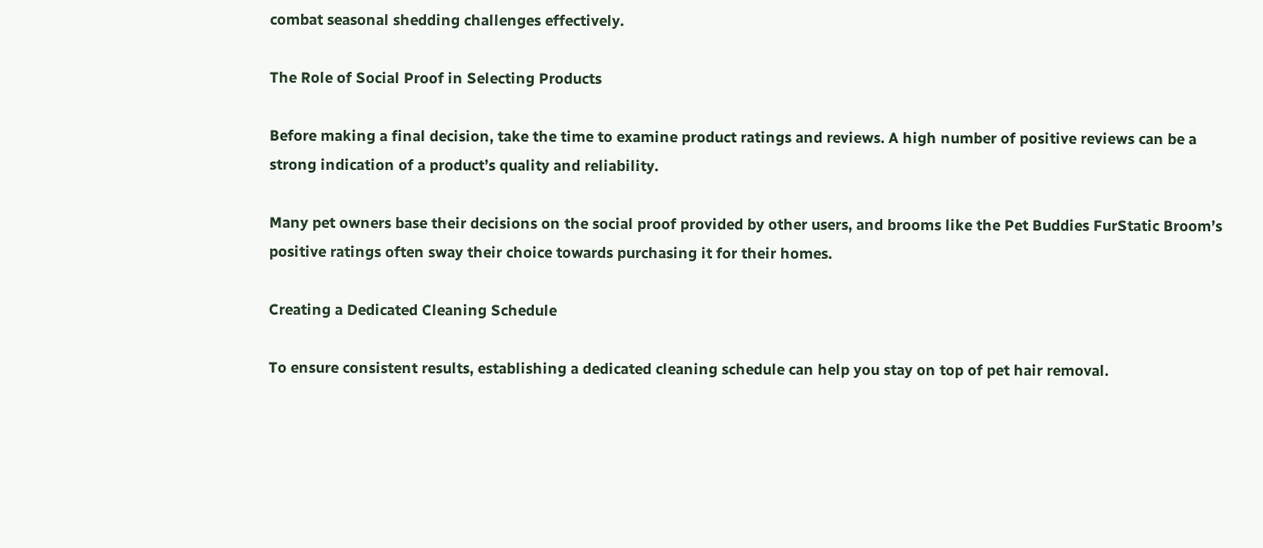combat seasonal shedding challenges effectively.

The Role of Social Proof in Selecting Products

Before making a final decision, take the time to examine product ratings and reviews. A high number of positive reviews can be a strong indication of a product’s quality and reliability.

Many pet owners base their decisions on the social proof provided by other users, and brooms like the Pet Buddies FurStatic Broom’s positive ratings often sway their choice towards purchasing it for their homes.

Creating a Dedicated Cleaning Schedule

To ensure consistent results, establishing a dedicated cleaning schedule can help you stay on top of pet hair removal.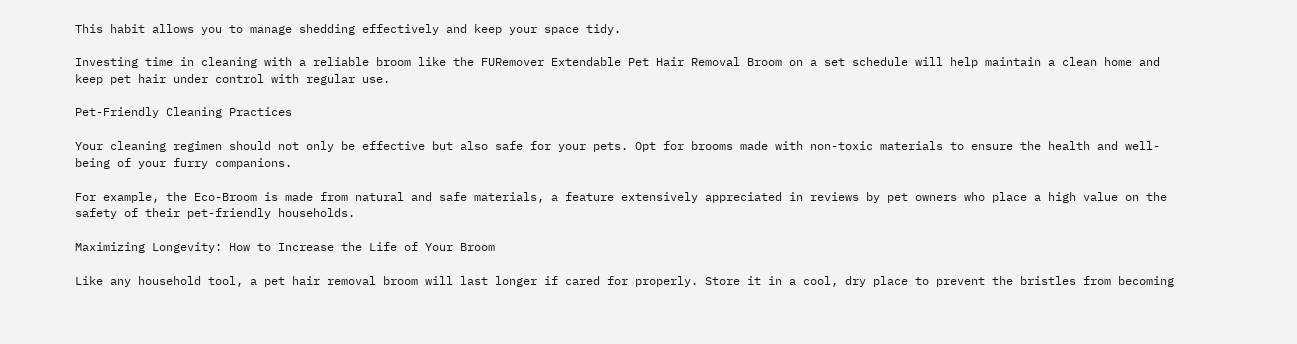This habit allows you to manage shedding effectively and keep your space tidy.

Investing time in cleaning with a reliable broom like the FURemover Extendable Pet Hair Removal Broom on a set schedule will help maintain a clean home and keep pet hair under control with regular use.

Pet-Friendly Cleaning Practices

Your cleaning regimen should not only be effective but also safe for your pets. Opt for brooms made with non-toxic materials to ensure the health and well-being of your furry companions.

For example, the Eco-Broom is made from natural and safe materials, a feature extensively appreciated in reviews by pet owners who place a high value on the safety of their pet-friendly households.

Maximizing Longevity: How to Increase the Life of Your Broom

Like any household tool, a pet hair removal broom will last longer if cared for properly. Store it in a cool, dry place to prevent the bristles from becoming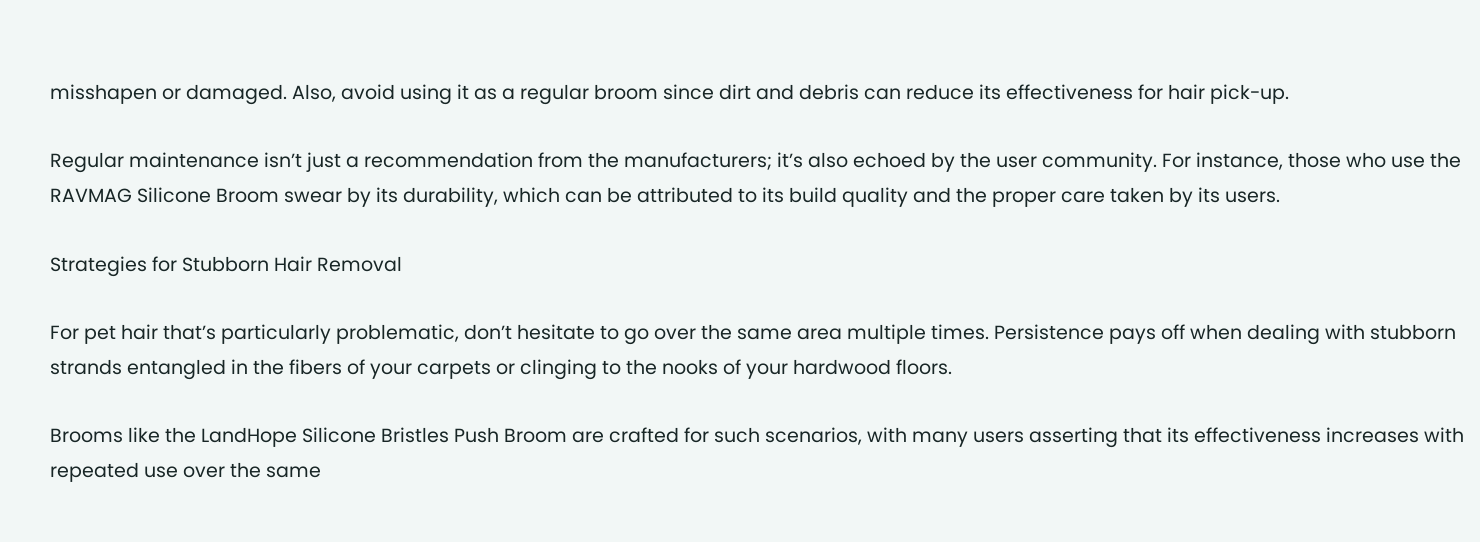misshapen or damaged. Also, avoid using it as a regular broom since dirt and debris can reduce its effectiveness for hair pick-up.

Regular maintenance isn’t just a recommendation from the manufacturers; it’s also echoed by the user community. For instance, those who use the RAVMAG Silicone Broom swear by its durability, which can be attributed to its build quality and the proper care taken by its users.

Strategies for Stubborn Hair Removal

For pet hair that’s particularly problematic, don’t hesitate to go over the same area multiple times. Persistence pays off when dealing with stubborn strands entangled in the fibers of your carpets or clinging to the nooks of your hardwood floors.

Brooms like the LandHope Silicone Bristles Push Broom are crafted for such scenarios, with many users asserting that its effectiveness increases with repeated use over the same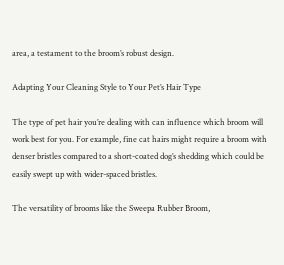area, a testament to the broom’s robust design.

Adapting Your Cleaning Style to Your Pet’s Hair Type

The type of pet hair you’re dealing with can influence which broom will work best for you. For example, fine cat hairs might require a broom with denser bristles compared to a short-coated dog’s shedding which could be easily swept up with wider-spaced bristles.

The versatility of brooms like the Sweepa Rubber Broom,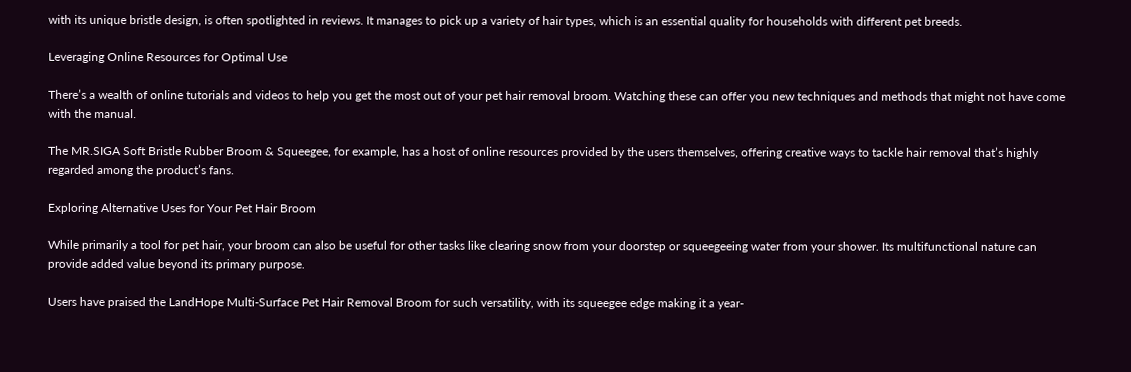with its unique bristle design, is often spotlighted in reviews. It manages to pick up a variety of hair types, which is an essential quality for households with different pet breeds.

Leveraging Online Resources for Optimal Use

There’s a wealth of online tutorials and videos to help you get the most out of your pet hair removal broom. Watching these can offer you new techniques and methods that might not have come with the manual.

The MR.SIGA Soft Bristle Rubber Broom & Squeegee, for example, has a host of online resources provided by the users themselves, offering creative ways to tackle hair removal that’s highly regarded among the product’s fans.

Exploring Alternative Uses for Your Pet Hair Broom

While primarily a tool for pet hair, your broom can also be useful for other tasks like clearing snow from your doorstep or squeegeeing water from your shower. Its multifunctional nature can provide added value beyond its primary purpose.

Users have praised the LandHope Multi-Surface Pet Hair Removal Broom for such versatility, with its squeegee edge making it a year-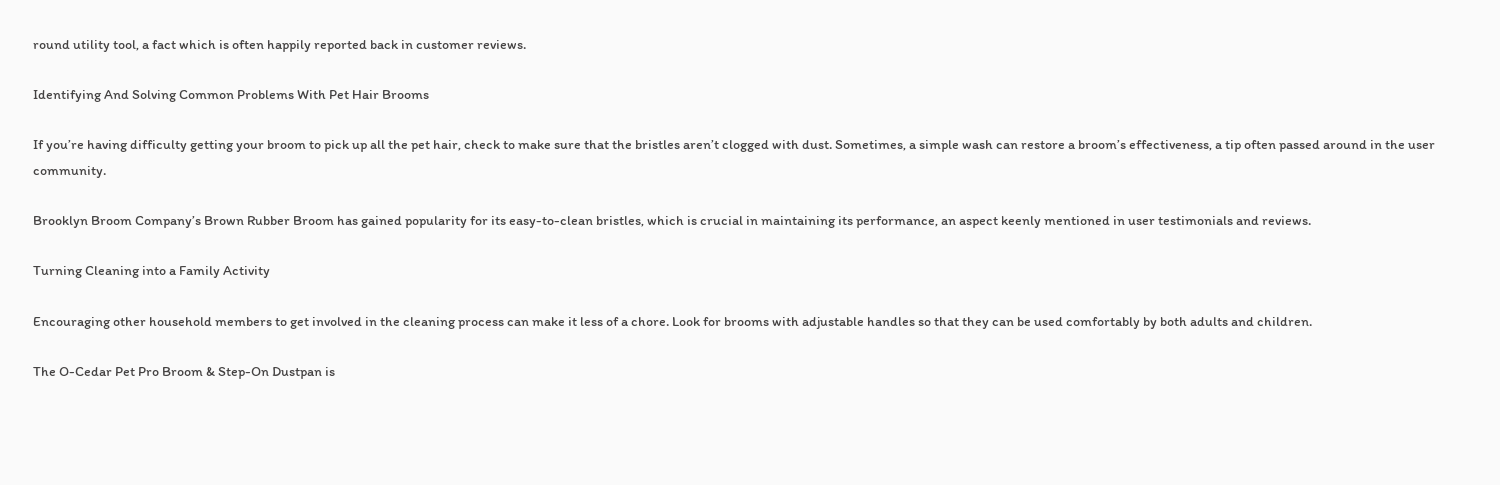round utility tool, a fact which is often happily reported back in customer reviews.

Identifying And Solving Common Problems With Pet Hair Brooms

If you’re having difficulty getting your broom to pick up all the pet hair, check to make sure that the bristles aren’t clogged with dust. Sometimes, a simple wash can restore a broom’s effectiveness, a tip often passed around in the user community.

Brooklyn Broom Company’s Brown Rubber Broom has gained popularity for its easy-to-clean bristles, which is crucial in maintaining its performance, an aspect keenly mentioned in user testimonials and reviews.

Turning Cleaning into a Family Activity

Encouraging other household members to get involved in the cleaning process can make it less of a chore. Look for brooms with adjustable handles so that they can be used comfortably by both adults and children.

The O-Cedar Pet Pro Broom & Step-On Dustpan is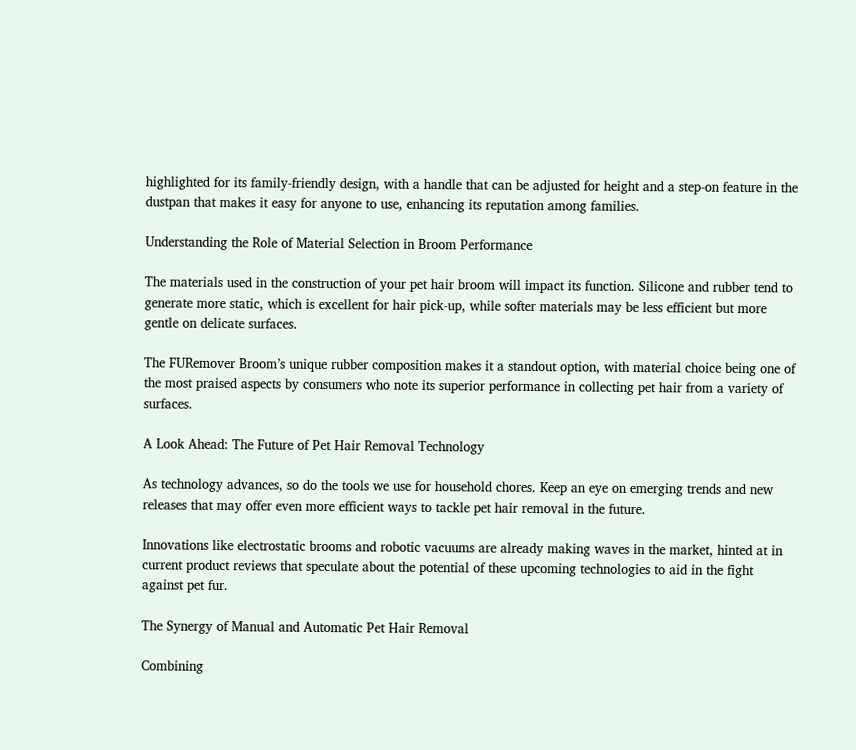highlighted for its family-friendly design, with a handle that can be adjusted for height and a step-on feature in the dustpan that makes it easy for anyone to use, enhancing its reputation among families.

Understanding the Role of Material Selection in Broom Performance

The materials used in the construction of your pet hair broom will impact its function. Silicone and rubber tend to generate more static, which is excellent for hair pick-up, while softer materials may be less efficient but more gentle on delicate surfaces.

The FURemover Broom’s unique rubber composition makes it a standout option, with material choice being one of the most praised aspects by consumers who note its superior performance in collecting pet hair from a variety of surfaces.

A Look Ahead: The Future of Pet Hair Removal Technology

As technology advances, so do the tools we use for household chores. Keep an eye on emerging trends and new releases that may offer even more efficient ways to tackle pet hair removal in the future.

Innovations like electrostatic brooms and robotic vacuums are already making waves in the market, hinted at in current product reviews that speculate about the potential of these upcoming technologies to aid in the fight against pet fur.

The Synergy of Manual and Automatic Pet Hair Removal

Combining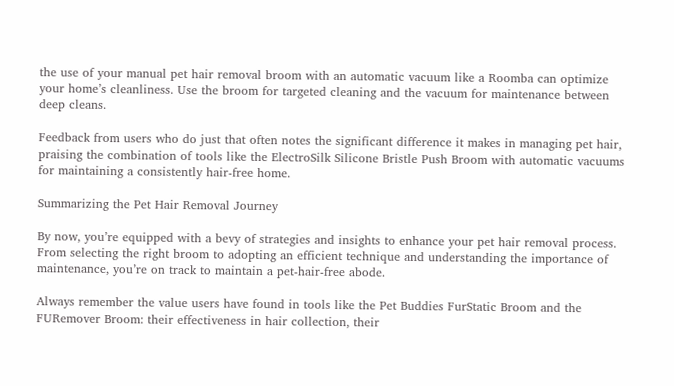the use of your manual pet hair removal broom with an automatic vacuum like a Roomba can optimize your home’s cleanliness. Use the broom for targeted cleaning and the vacuum for maintenance between deep cleans.

Feedback from users who do just that often notes the significant difference it makes in managing pet hair, praising the combination of tools like the ElectroSilk Silicone Bristle Push Broom with automatic vacuums for maintaining a consistently hair-free home.

Summarizing the Pet Hair Removal Journey

By now, you’re equipped with a bevy of strategies and insights to enhance your pet hair removal process. From selecting the right broom to adopting an efficient technique and understanding the importance of maintenance, you’re on track to maintain a pet-hair-free abode.

Always remember the value users have found in tools like the Pet Buddies FurStatic Broom and the FURemover Broom: their effectiveness in hair collection, their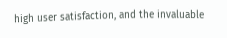high user satisfaction, and the invaluable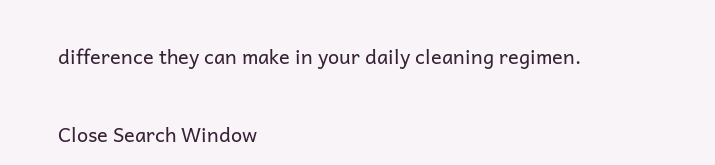difference they can make in your daily cleaning regimen.

Close Search Window